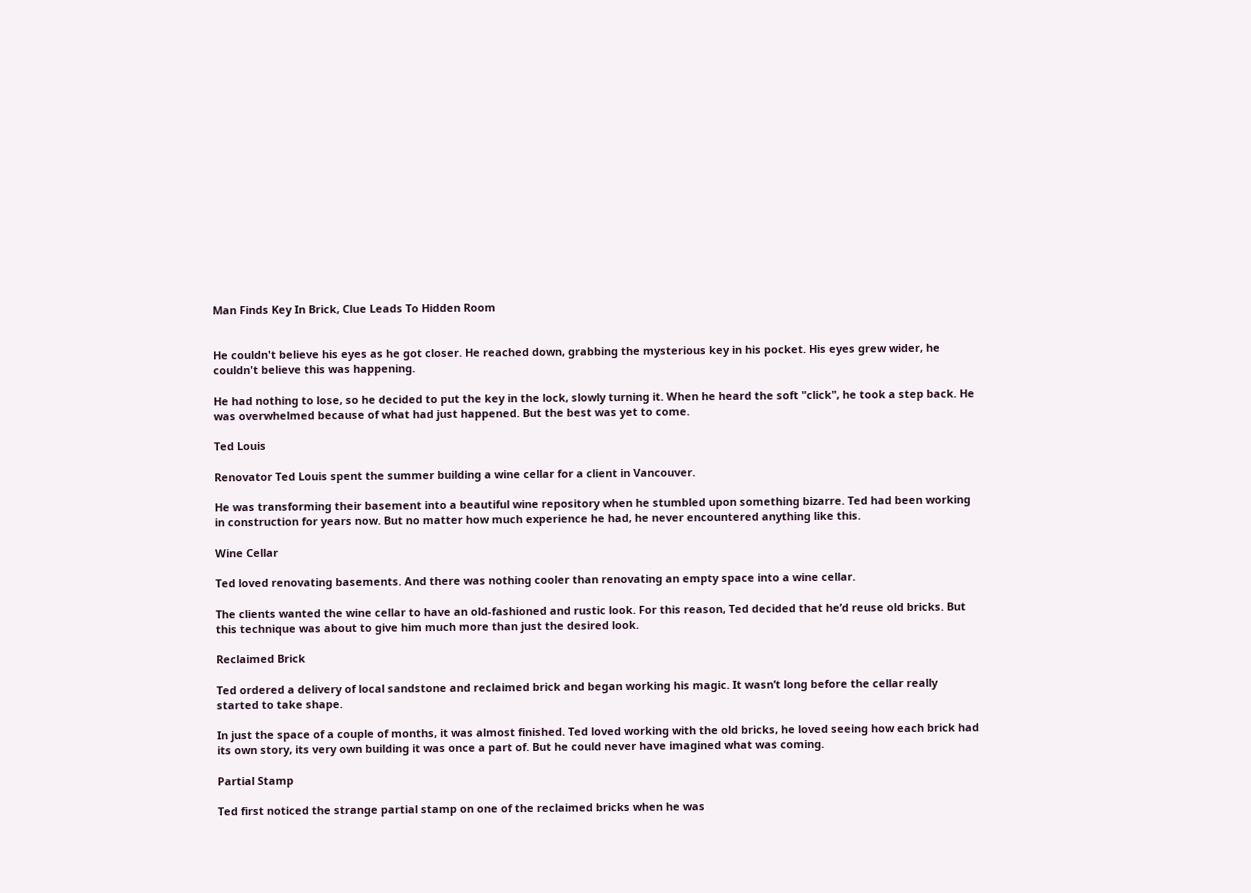Man Finds Key In Brick, Clue Leads To Hidden Room


He couldn't believe his eyes as he got closer. He reached down, grabbing the mysterious key in his pocket. His eyes grew wider, he couldn't believe this was happening.

He had nothing to lose, so he decided to put the key in the lock, slowly turning it. When he heard the soft "click", he took a step back. He was overwhelmed because of what had just happened. But the best was yet to come.

Ted Louis

Renovator Ted Louis spent the summer building a wine cellar for a client in Vancouver.

He was transforming their basement into a beautiful wine repository when he stumbled upon something bizarre. Ted had been working in construction for years now. But no matter how much experience he had, he never encountered anything like this.

Wine Cellar

Ted loved renovating basements. And there was nothing cooler than renovating an empty space into a wine cellar.

The clients wanted the wine cellar to have an old-fashioned and rustic look. For this reason, Ted decided that he’d reuse old bricks. But this technique was about to give him much more than just the desired look.

Reclaimed Brick

Ted ordered a delivery of local sandstone and reclaimed brick and began working his magic. It wasn’t long before the cellar really started to take shape.

In just the space of a couple of months, it was almost finished. Ted loved working with the old bricks, he loved seeing how each brick had its own story, its very own building it was once a part of. But he could never have imagined what was coming.

Partial Stamp

Ted first noticed the strange partial stamp on one of the reclaimed bricks when he was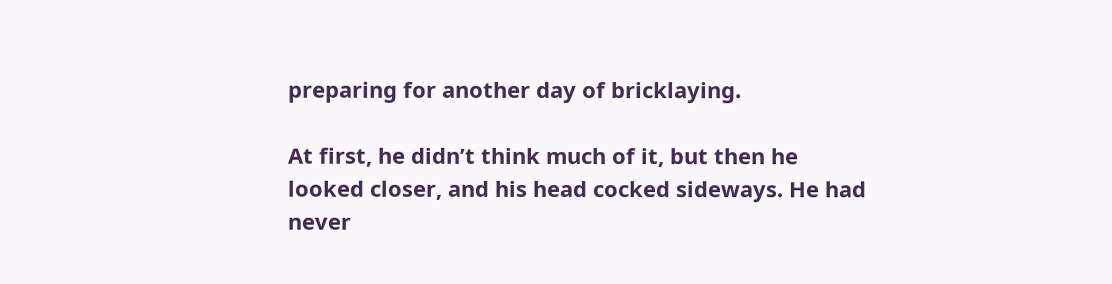preparing for another day of bricklaying.

At first, he didn’t think much of it, but then he looked closer, and his head cocked sideways. He had never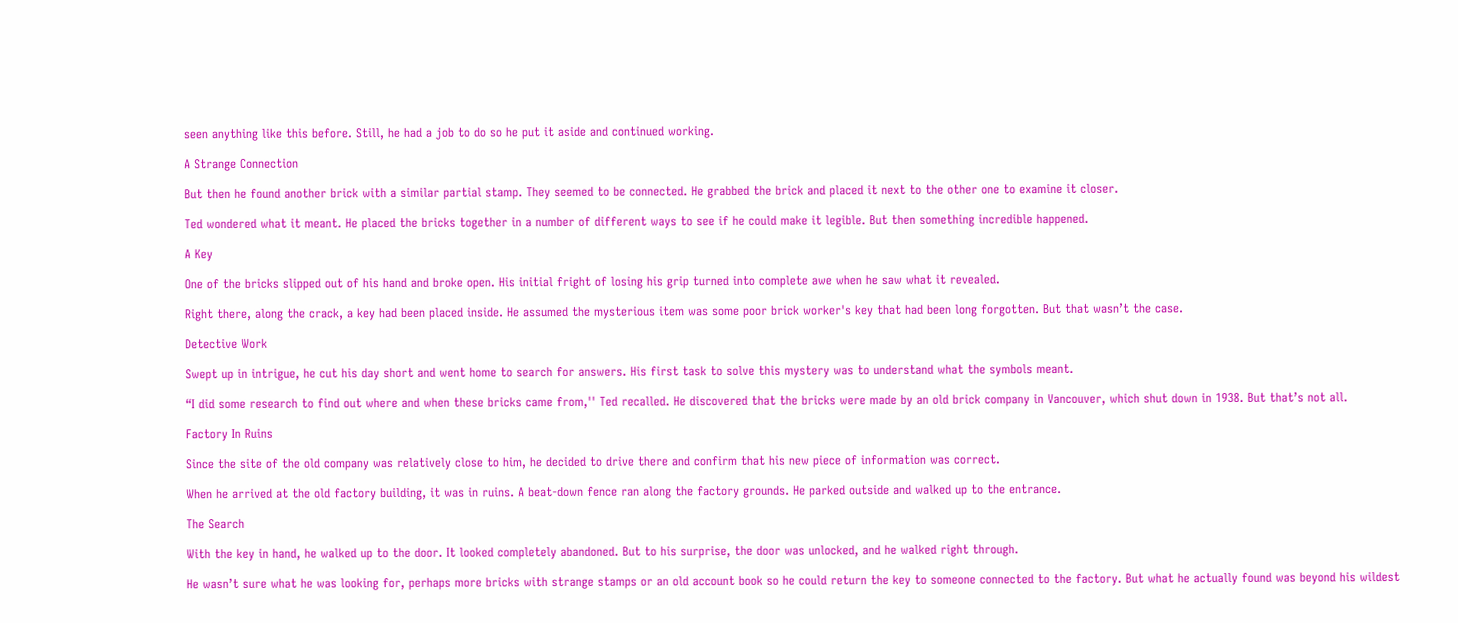seen anything like this before. Still, he had a job to do so he put it aside and continued working.

A Strange Connection

But then he found another brick with a similar partial stamp. They seemed to be connected. He grabbed the brick and placed it next to the other one to examine it closer.

Ted wondered what it meant. He placed the bricks together in a number of different ways to see if he could make it legible. But then something incredible happened.

A Key

One of the bricks slipped out of his hand and broke open. His initial fright of losing his grip turned into complete awe when he saw what it revealed.

Right there, along the crack, a key had been placed inside. He assumed the mysterious item was some poor brick worker's key that had been long forgotten. But that wasn’t the case.

Detective Work

Swept up in intrigue, he cut his day short and went home to search for answers. His first task to solve this mystery was to understand what the symbols meant.

“I did some research to find out where and when these bricks came from,'' Ted recalled. He discovered that the bricks were made by an old brick company in Vancouver, which shut down in 1938. But that’s not all.

Factory In Ruins

Since the site of the old company was relatively close to him, he decided to drive there and confirm that his new piece of information was correct.

When he arrived at the old factory building, it was in ruins. A beat-down fence ran along the factory grounds. He parked outside and walked up to the entrance.

The Search

With the key in hand, he walked up to the door. It looked completely abandoned. But to his surprise, the door was unlocked, and he walked right through.

He wasn’t sure what he was looking for, perhaps more bricks with strange stamps or an old account book so he could return the key to someone connected to the factory. But what he actually found was beyond his wildest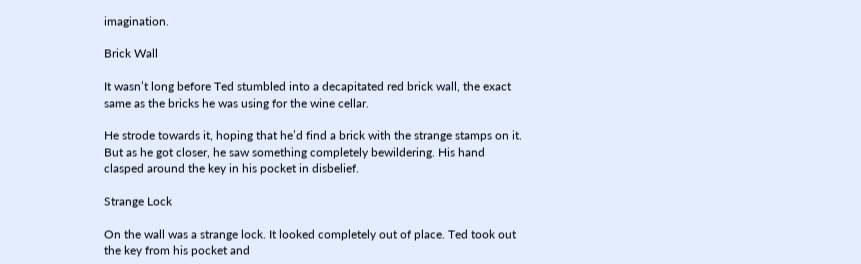imagination.

Brick Wall

It wasn’t long before Ted stumbled into a decapitated red brick wall, the exact same as the bricks he was using for the wine cellar.

He strode towards it, hoping that he’d find a brick with the strange stamps on it. But as he got closer, he saw something completely bewildering. His hand clasped around the key in his pocket in disbelief.

Strange Lock

On the wall was a strange lock. It looked completely out of place. Ted took out the key from his pocket and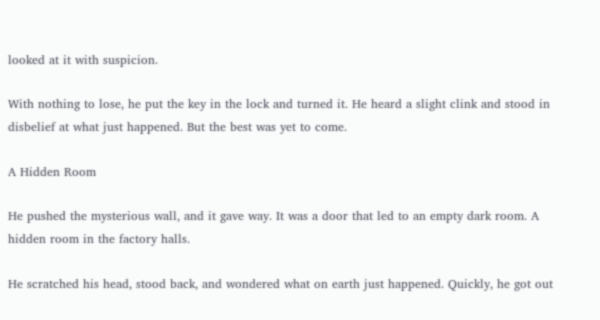looked at it with suspicion.

With nothing to lose, he put the key in the lock and turned it. He heard a slight clink and stood in disbelief at what just happened. But the best was yet to come.

A Hidden Room

He pushed the mysterious wall, and it gave way. It was a door that led to an empty dark room. A hidden room in the factory halls.

He scratched his head, stood back, and wondered what on earth just happened. Quickly, he got out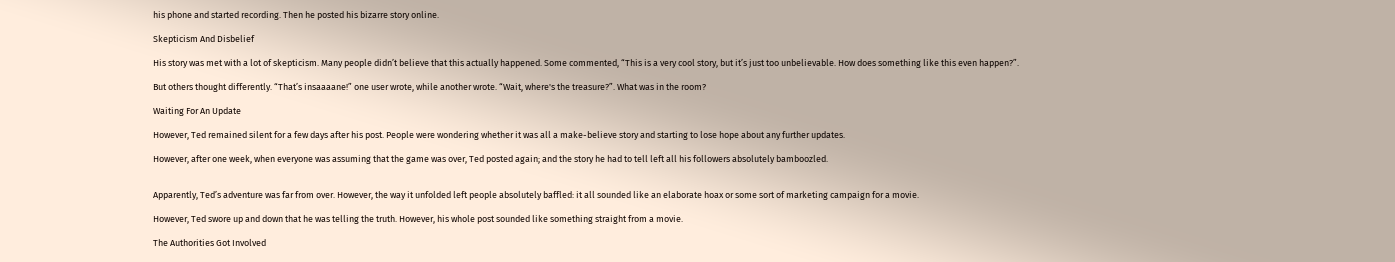his phone and started recording. Then he posted his bizarre story online.

Skepticism And Disbelief

His story was met with a lot of skepticism. Many people didn’t believe that this actually happened. Some commented, “This is a very cool story, but it’s just too unbelievable. How does something like this even happen?”.

But others thought differently. “That’s insaaaane!” one user wrote, while another wrote. “Wait, where's the treasure?”. What was in the room?

Waiting For An Update

However, Ted remained silent for a few days after his post. People were wondering whether it was all a make-believe story and starting to lose hope about any further updates.

However, after one week, when everyone was assuming that the game was over, Ted posted again; and the story he had to tell left all his followers absolutely bamboozled.


Apparently, Ted’s adventure was far from over. However, the way it unfolded left people absolutely baffled: it all sounded like an elaborate hoax or some sort of marketing campaign for a movie.

However, Ted swore up and down that he was telling the truth. However, his whole post sounded like something straight from a movie.

The Authorities Got Involved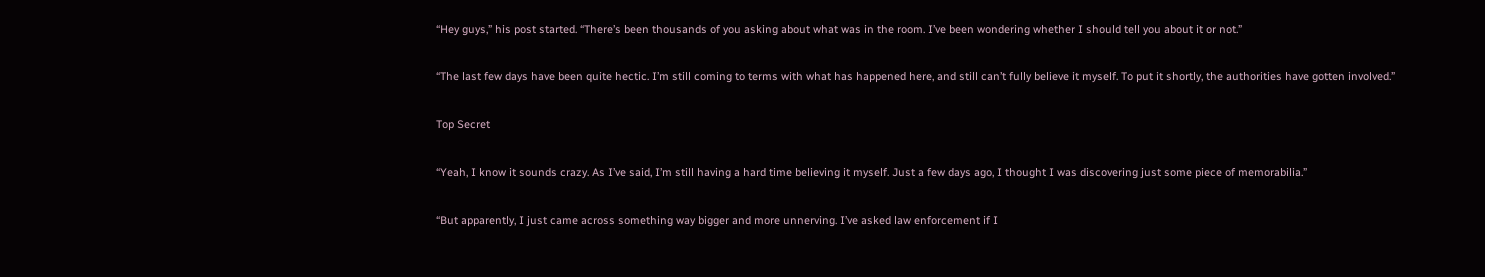“Hey guys,” his post started. “There’s been thousands of you asking about what was in the room. I’ve been wondering whether I should tell you about it or not.”

“The last few days have been quite hectic. I’m still coming to terms with what has happened here, and still can’t fully believe it myself. To put it shortly, the authorities have gotten involved.”

Top Secret

“Yeah, I know it sounds crazy. As I’ve said, I’m still having a hard time believing it myself. Just a few days ago, I thought I was discovering just some piece of memorabilia.”

“But apparently, I just came across something way bigger and more unnerving. I’ve asked law enforcement if I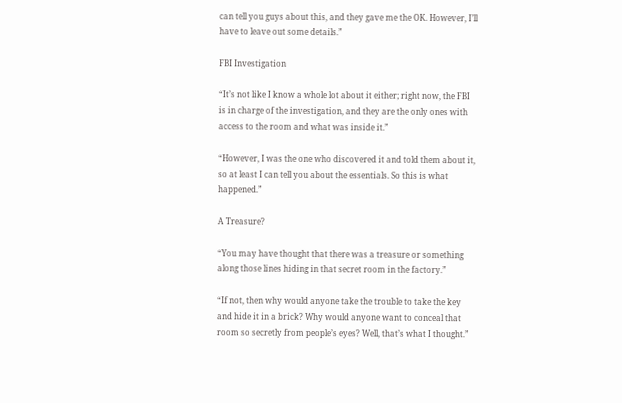can tell you guys about this, and they gave me the OK. However, I’ll have to leave out some details.”

FBI Investigation

“It’s not like I know a whole lot about it either; right now, the FBI is in charge of the investigation, and they are the only ones with access to the room and what was inside it.”

“However, I was the one who discovered it and told them about it, so at least I can tell you about the essentials. So this is what happened.”

A Treasure?

“You may have thought that there was a treasure or something along those lines hiding in that secret room in the factory.”

“If not, then why would anyone take the trouble to take the key and hide it in a brick? Why would anyone want to conceal that room so secretly from people’s eyes? Well, that’s what I thought.”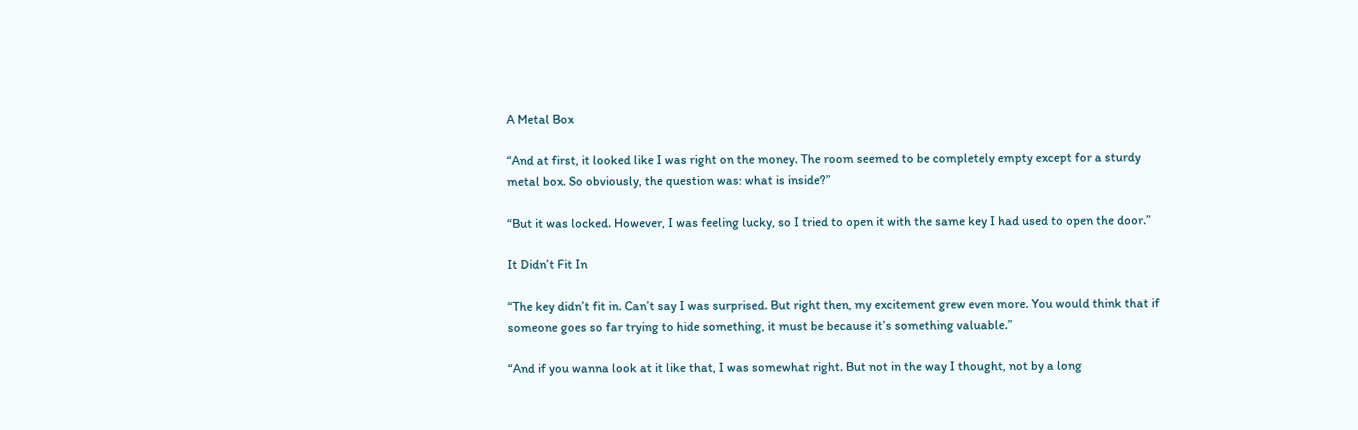A Metal Box

“And at first, it looked like I was right on the money. The room seemed to be completely empty except for a sturdy metal box. So obviously, the question was: what is inside?”

“But it was locked. However, I was feeling lucky, so I tried to open it with the same key I had used to open the door.”

It Didn’t Fit In

“The key didn’t fit in. Can’t say I was surprised. But right then, my excitement grew even more. You would think that if someone goes so far trying to hide something, it must be because it’s something valuable.”

“And if you wanna look at it like that, I was somewhat right. But not in the way I thought, not by a long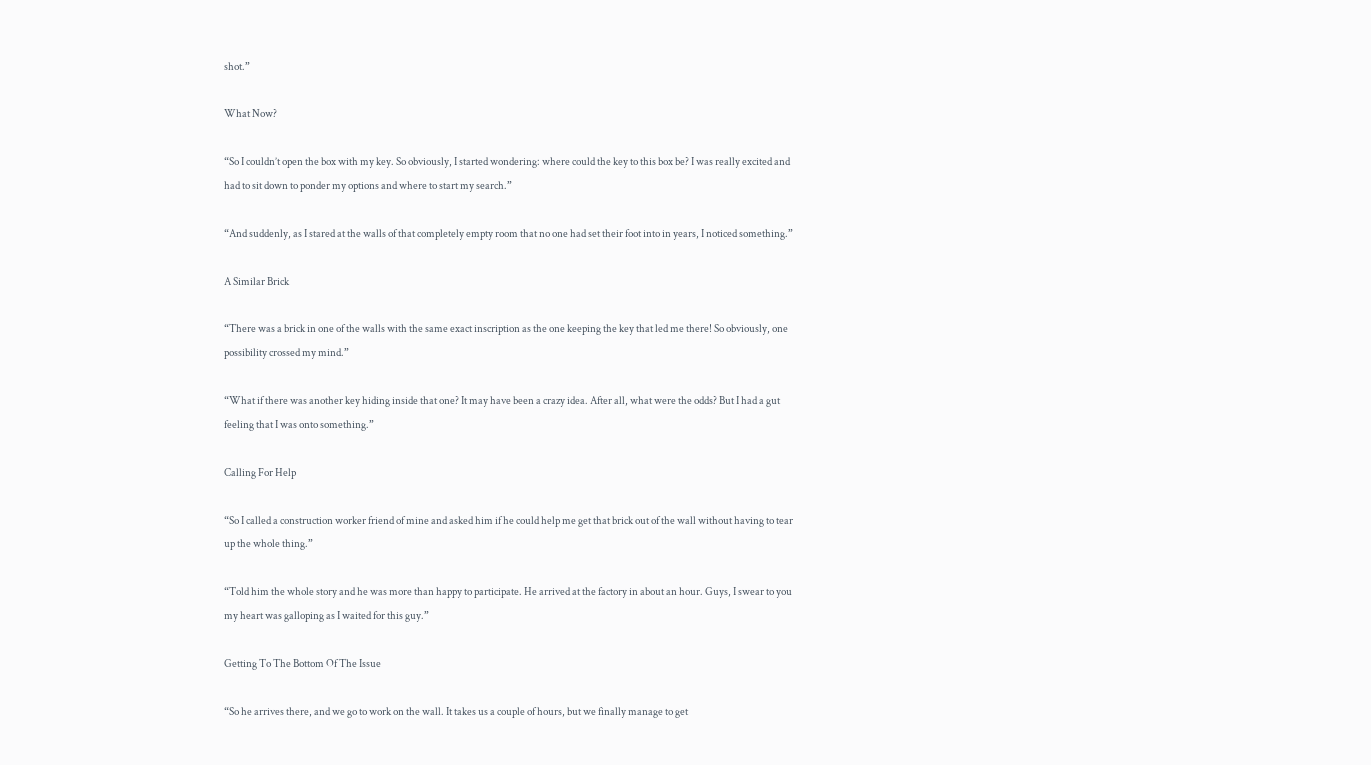shot.”

What Now?

“So I couldn’t open the box with my key. So obviously, I started wondering: where could the key to this box be? I was really excited and had to sit down to ponder my options and where to start my search.”

“And suddenly, as I stared at the walls of that completely empty room that no one had set their foot into in years, I noticed something.”

A Similar Brick

“There was a brick in one of the walls with the same exact inscription as the one keeping the key that led me there! So obviously, one possibility crossed my mind.”

“What if there was another key hiding inside that one? It may have been a crazy idea. After all, what were the odds? But I had a gut feeling that I was onto something.”

Calling For Help

“So I called a construction worker friend of mine and asked him if he could help me get that brick out of the wall without having to tear up the whole thing.”

“Told him the whole story and he was more than happy to participate. He arrived at the factory in about an hour. Guys, I swear to you my heart was galloping as I waited for this guy.”

Getting To The Bottom Of The Issue

“So he arrives there, and we go to work on the wall. It takes us a couple of hours, but we finally manage to get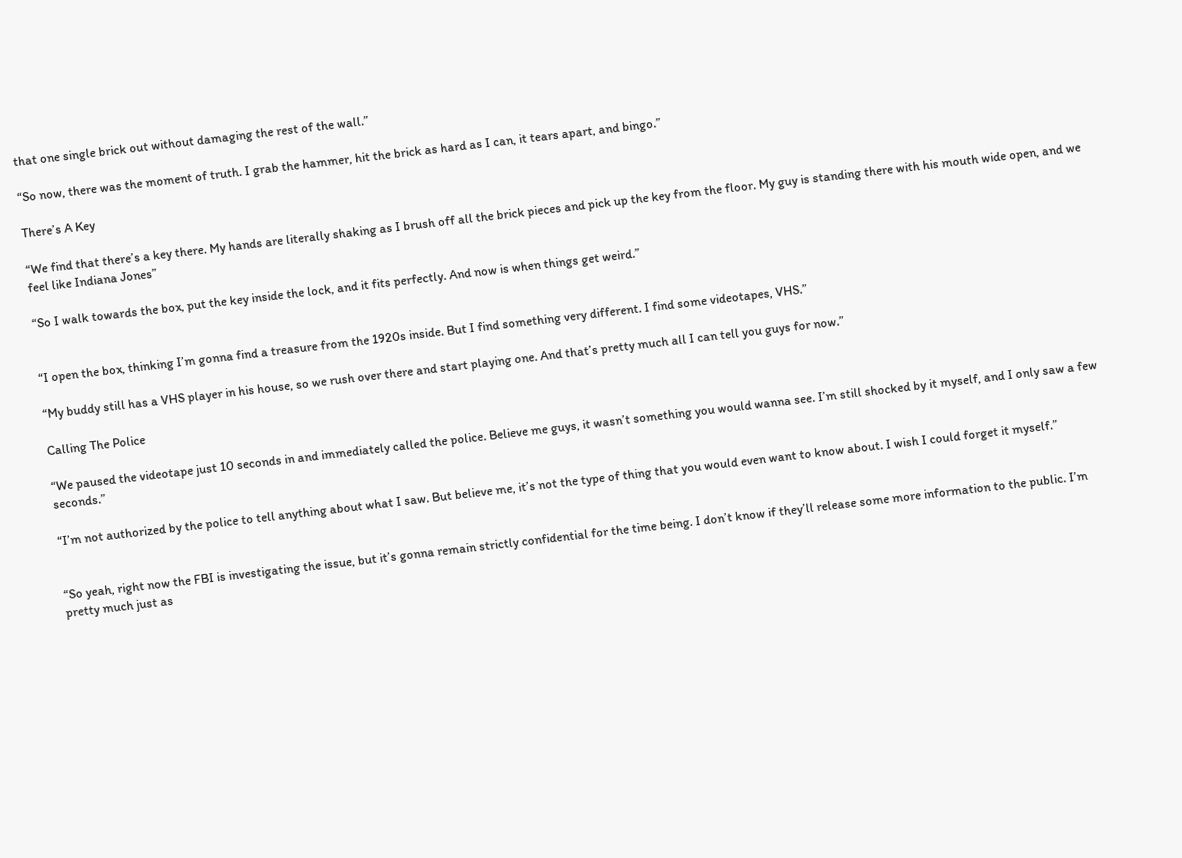that one single brick out without damaging the rest of the wall.”

“So now, there was the moment of truth. I grab the hammer, hit the brick as hard as I can, it tears apart, and bingo.”

There’s A Key

“We find that there’s a key there. My hands are literally shaking as I brush off all the brick pieces and pick up the key from the floor. My guy is standing there with his mouth wide open, and we feel like Indiana Jones”

“So I walk towards the box, put the key inside the lock, and it fits perfectly. And now is when things get weird.”


“I open the box, thinking I’m gonna find a treasure from the 1920s inside. But I find something very different. I find some videotapes, VHS.”

“My buddy still has a VHS player in his house, so we rush over there and start playing one. And that’s pretty much all I can tell you guys for now.”

Calling The Police

“We paused the videotape just 10 seconds in and immediately called the police. Believe me guys, it wasn’t something you would wanna see. I’m still shocked by it myself, and I only saw a few seconds.”

“I’m not authorized by the police to tell anything about what I saw. But believe me, it’s not the type of thing that you would even want to know about. I wish I could forget it myself.”


“So yeah, right now the FBI is investigating the issue, but it’s gonna remain strictly confidential for the time being. I don’t know if they’ll release some more information to the public. I’m pretty much just as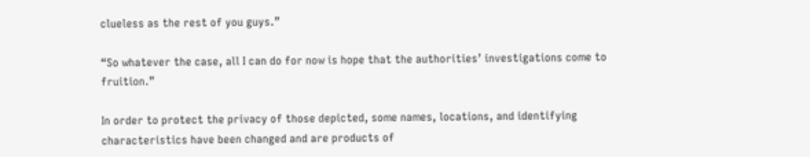clueless as the rest of you guys.”

“So whatever the case, all I can do for now is hope that the authorities’ investigations come to fruition.”

In order to protect the privacy of those depicted, some names, locations, and identifying characteristics have been changed and are products of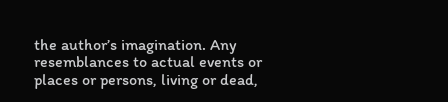the author’s imagination. Any resemblances to actual events or places or persons, living or dead,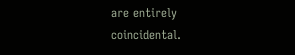are entirely coincidental.